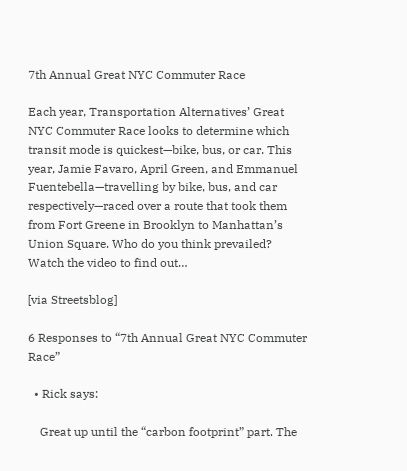7th Annual Great NYC Commuter Race

Each year, Transportation Alternatives’ Great NYC Commuter Race looks to determine which transit mode is quickest—bike, bus, or car. This year, Jamie Favaro, April Green, and Emmanuel Fuentebella—travelling by bike, bus, and car respectively—raced over a route that took them from Fort Greene in Brooklyn to Manhattan’s Union Square. Who do you think prevailed? Watch the video to find out…

[via Streetsblog]

6 Responses to “7th Annual Great NYC Commuter Race”

  • Rick says:

    Great up until the “carbon footprint” part. The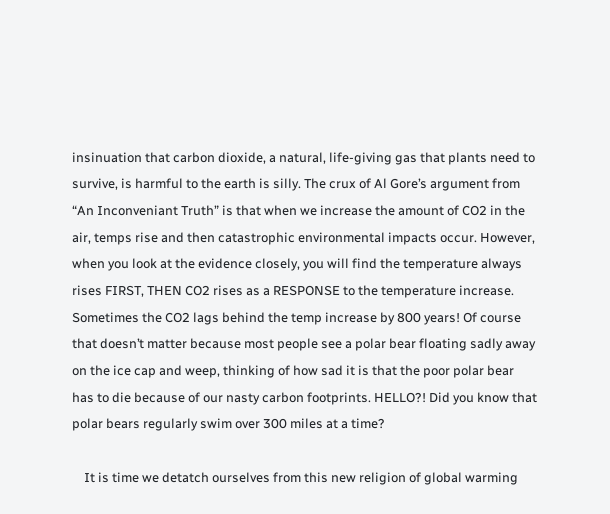insinuation that carbon dioxide, a natural, life-giving gas that plants need to survive, is harmful to the earth is silly. The crux of Al Gore’s argument from “An Inconveniant Truth” is that when we increase the amount of CO2 in the air, temps rise and then catastrophic environmental impacts occur. However, when you look at the evidence closely, you will find the temperature always rises FIRST, THEN CO2 rises as a RESPONSE to the temperature increase. Sometimes the CO2 lags behind the temp increase by 800 years! Of course that doesn’t matter because most people see a polar bear floating sadly away on the ice cap and weep, thinking of how sad it is that the poor polar bear has to die because of our nasty carbon footprints. HELLO?! Did you know that polar bears regularly swim over 300 miles at a time?

    It is time we detatch ourselves from this new religion of global warming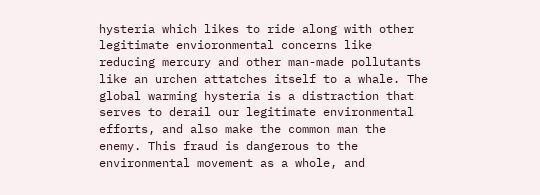hysteria which likes to ride along with other legitimate envioronmental concerns like reducing mercury and other man-made pollutants like an urchen attatches itself to a whale. The global warming hysteria is a distraction that serves to derail our legitimate environmental efforts, and also make the common man the enemy. This fraud is dangerous to the environmental movement as a whole, and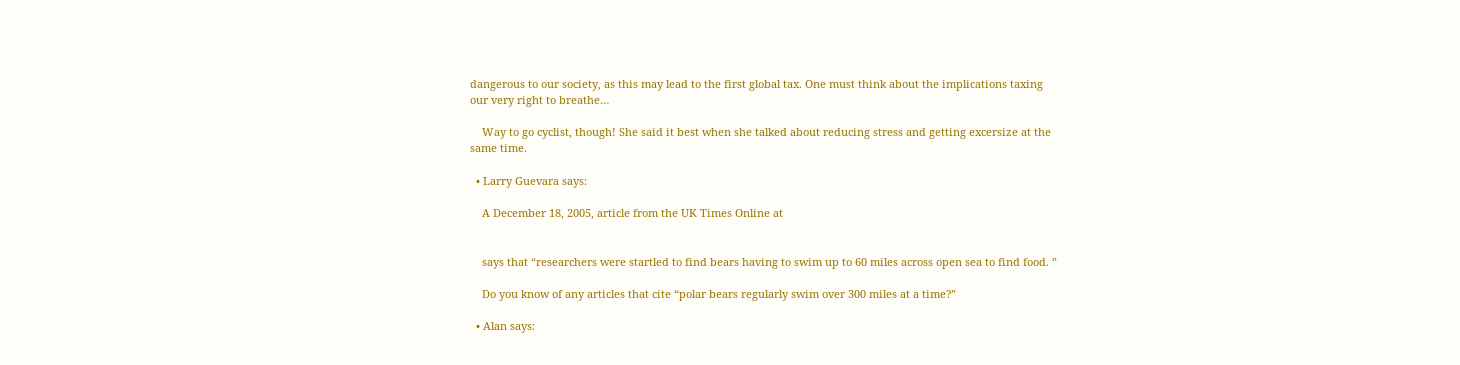dangerous to our society, as this may lead to the first global tax. One must think about the implications taxing our very right to breathe…

    Way to go cyclist, though! She said it best when she talked about reducing stress and getting excersize at the same time.

  • Larry Guevara says:

    A December 18, 2005, article from the UK Times Online at


    says that “researchers were startled to find bears having to swim up to 60 miles across open sea to find food. ”

    Do you know of any articles that cite “polar bears regularly swim over 300 miles at a time?”

  • Alan says: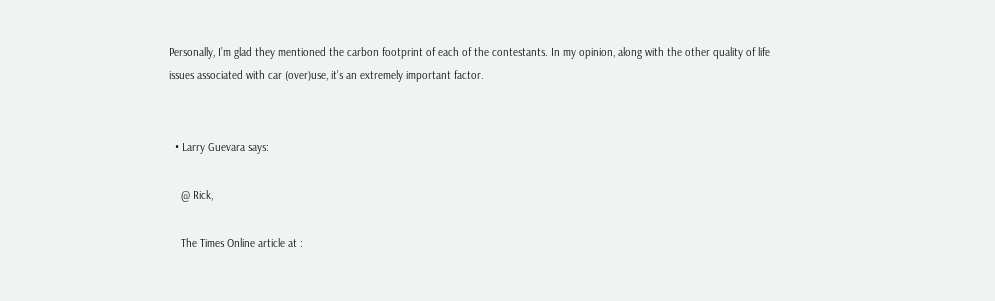Personally, I’m glad they mentioned the carbon footprint of each of the contestants. In my opinion, along with the other quality of life issues associated with car (over)use, it’s an extremely important factor.


  • Larry Guevara says:

    @ Rick,

    The Times Online article at :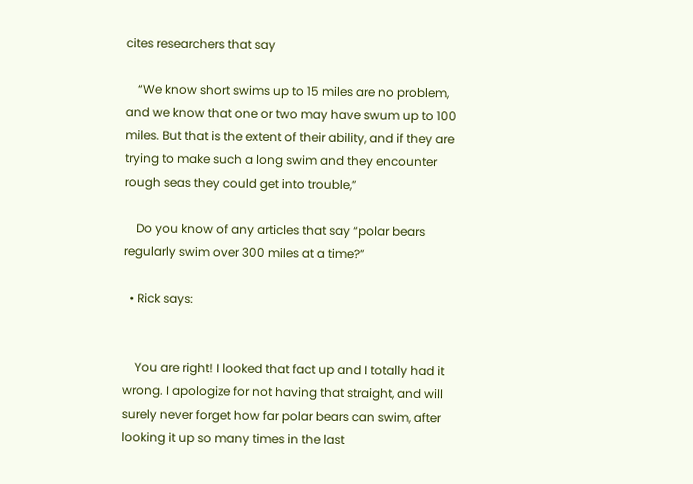cites researchers that say

    “We know short swims up to 15 miles are no problem, and we know that one or two may have swum up to 100 miles. But that is the extent of their ability, and if they are trying to make such a long swim and they encounter rough seas they could get into trouble,”

    Do you know of any articles that say “polar bears regularly swim over 300 miles at a time?”

  • Rick says:


    You are right! I looked that fact up and I totally had it wrong. I apologize for not having that straight, and will surely never forget how far polar bears can swim, after looking it up so many times in the last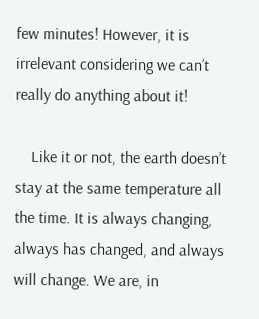few minutes! However, it is irrelevant considering we can’t really do anything about it!

    Like it or not, the earth doesn’t stay at the same temperature all the time. It is always changing, always has changed, and always will change. We are, in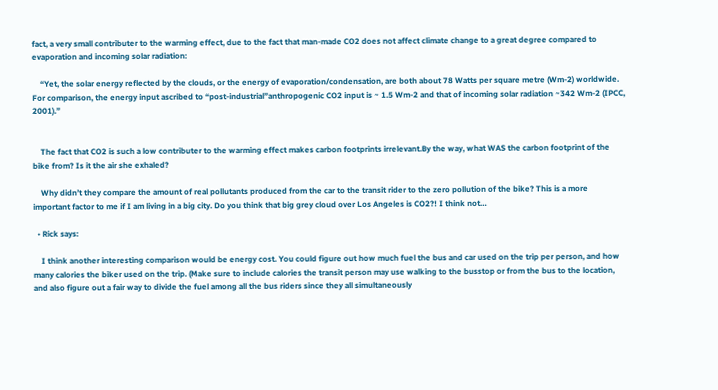fact, a very small contributer to the warming effect, due to the fact that man-made CO2 does not affect climate change to a great degree compared to evaporation and incoming solar radiation:

    “Yet, the solar energy reflected by the clouds, or the energy of evaporation/condensation, are both about 78 Watts per square metre (Wm-2) worldwide. For comparison, the energy input ascribed to “post-industrial”anthropogenic CO2 input is ~ 1.5 Wm-2 and that of incoming solar radiation ~342 Wm-2 (IPCC, 2001).”


    The fact that CO2 is such a low contributer to the warming effect makes carbon footprints irrelevant.By the way, what WAS the carbon footprint of the bike from? Is it the air she exhaled?

    Why didn’t they compare the amount of real pollutants produced from the car to the transit rider to the zero pollution of the bike? This is a more important factor to me if I am living in a big city. Do you think that big grey cloud over Los Angeles is CO2?! I think not…

  • Rick says:

    I think another interesting comparison would be energy cost. You could figure out how much fuel the bus and car used on the trip per person, and how many calories the biker used on the trip. (Make sure to include calories the transit person may use walking to the busstop or from the bus to the location, and also figure out a fair way to divide the fuel among all the bus riders since they all simultaneously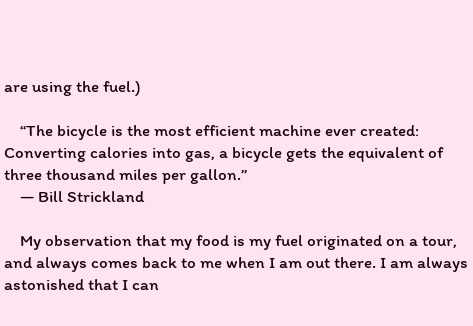are using the fuel.)

    “The bicycle is the most efficient machine ever created: Converting calories into gas, a bicycle gets the equivalent of three thousand miles per gallon.”
    — Bill Strickland

    My observation that my food is my fuel originated on a tour, and always comes back to me when I am out there. I am always astonished that I can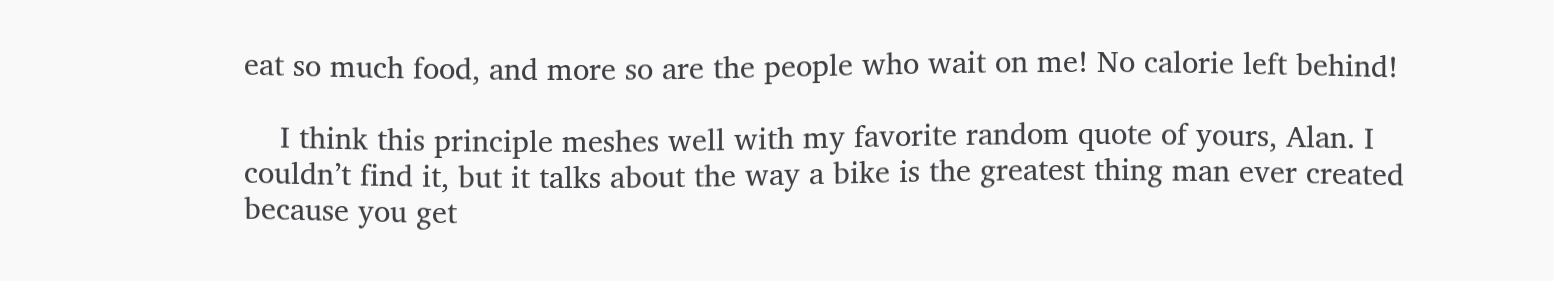eat so much food, and more so are the people who wait on me! No calorie left behind!

    I think this principle meshes well with my favorite random quote of yours, Alan. I couldn’t find it, but it talks about the way a bike is the greatest thing man ever created because you get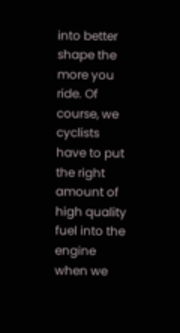into better shape the more you ride. Of course, we cyclists have to put the right amount of high quality fuel into the engine when we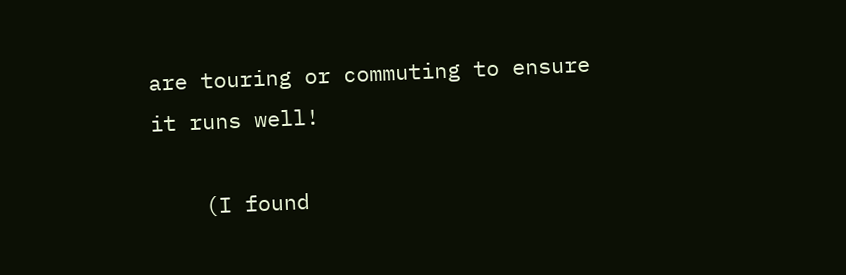are touring or commuting to ensure it runs well!

    (I found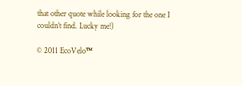that other quote while looking for the one I couldn’t find. Lucky me!)

© 2011 EcoVelo™